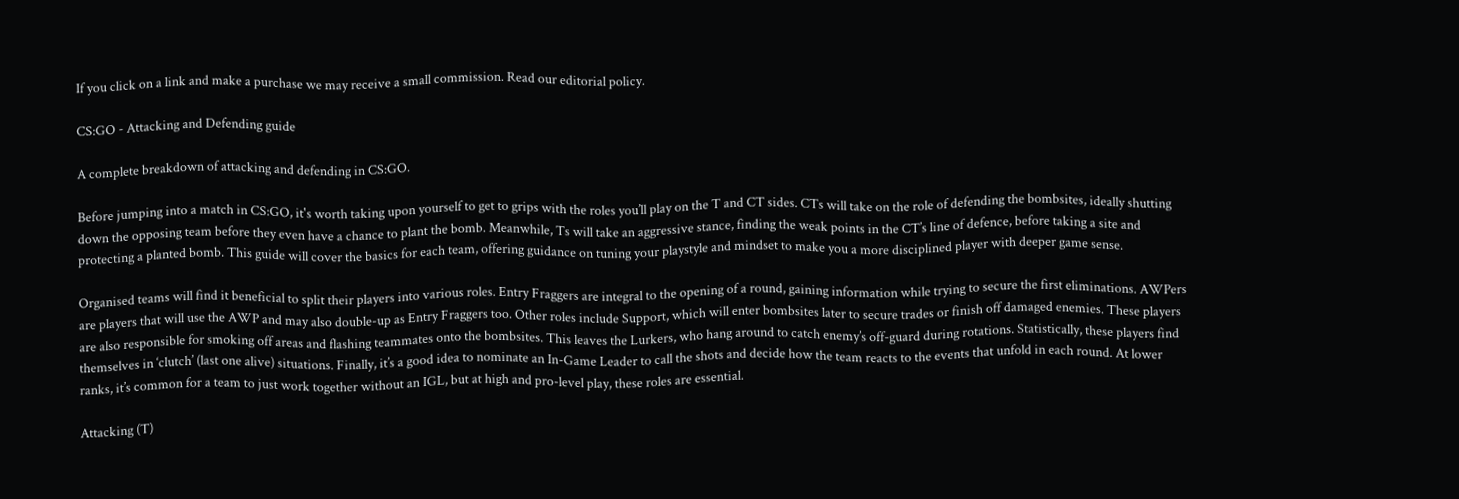If you click on a link and make a purchase we may receive a small commission. Read our editorial policy.

CS:GO - Attacking and Defending guide

A complete breakdown of attacking and defending in CS:GO.

Before jumping into a match in CS:GO, it's worth taking upon yourself to get to grips with the roles you’ll play on the T and CT sides. CTs will take on the role of defending the bombsites, ideally shutting down the opposing team before they even have a chance to plant the bomb. Meanwhile, Ts will take an aggressive stance, finding the weak points in the CT’s line of defence, before taking a site and protecting a planted bomb. This guide will cover the basics for each team, offering guidance on tuning your playstyle and mindset to make you a more disciplined player with deeper game sense.

Organised teams will find it beneficial to split their players into various roles. Entry Fraggers are integral to the opening of a round, gaining information while trying to secure the first eliminations. AWPers are players that will use the AWP and may also double-up as Entry Fraggers too. Other roles include Support, which will enter bombsites later to secure trades or finish off damaged enemies. These players are also responsible for smoking off areas and flashing teammates onto the bombsites. This leaves the Lurkers, who hang around to catch enemy’s off-guard during rotations. Statistically, these players find themselves in ‘clutch’ (last one alive) situations. Finally, it’s a good idea to nominate an In-Game Leader to call the shots and decide how the team reacts to the events that unfold in each round. At lower ranks, it’s common for a team to just work together without an IGL, but at high and pro-level play, these roles are essential.

Attacking (T)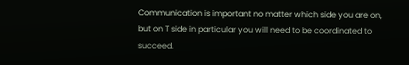Communication is important no matter which side you are on, but on T side in particular you will need to be coordinated to succeed.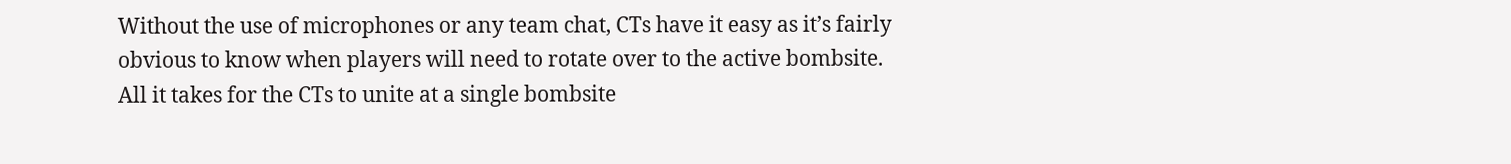Without the use of microphones or any team chat, CTs have it easy as it’s fairly obvious to know when players will need to rotate over to the active bombsite. All it takes for the CTs to unite at a single bombsite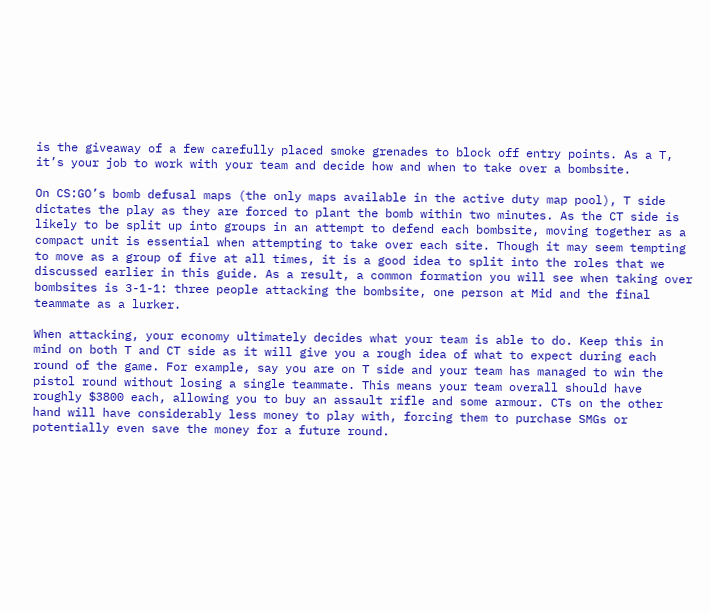is the giveaway of a few carefully placed smoke grenades to block off entry points. As a T, it’s your job to work with your team and decide how and when to take over a bombsite.

On CS:GO’s bomb defusal maps (the only maps available in the active duty map pool), T side dictates the play as they are forced to plant the bomb within two minutes. As the CT side is likely to be split up into groups in an attempt to defend each bombsite, moving together as a compact unit is essential when attempting to take over each site. Though it may seem tempting to move as a group of five at all times, it is a good idea to split into the roles that we discussed earlier in this guide. As a result, a common formation you will see when taking over bombsites is 3-1-1: three people attacking the bombsite, one person at Mid and the final teammate as a lurker.

When attacking, your economy ultimately decides what your team is able to do. Keep this in mind on both T and CT side as it will give you a rough idea of what to expect during each round of the game. For example, say you are on T side and your team has managed to win the pistol round without losing a single teammate. This means your team overall should have roughly $3800 each, allowing you to buy an assault rifle and some armour. CTs on the other hand will have considerably less money to play with, forcing them to purchase SMGs or potentially even save the money for a future round.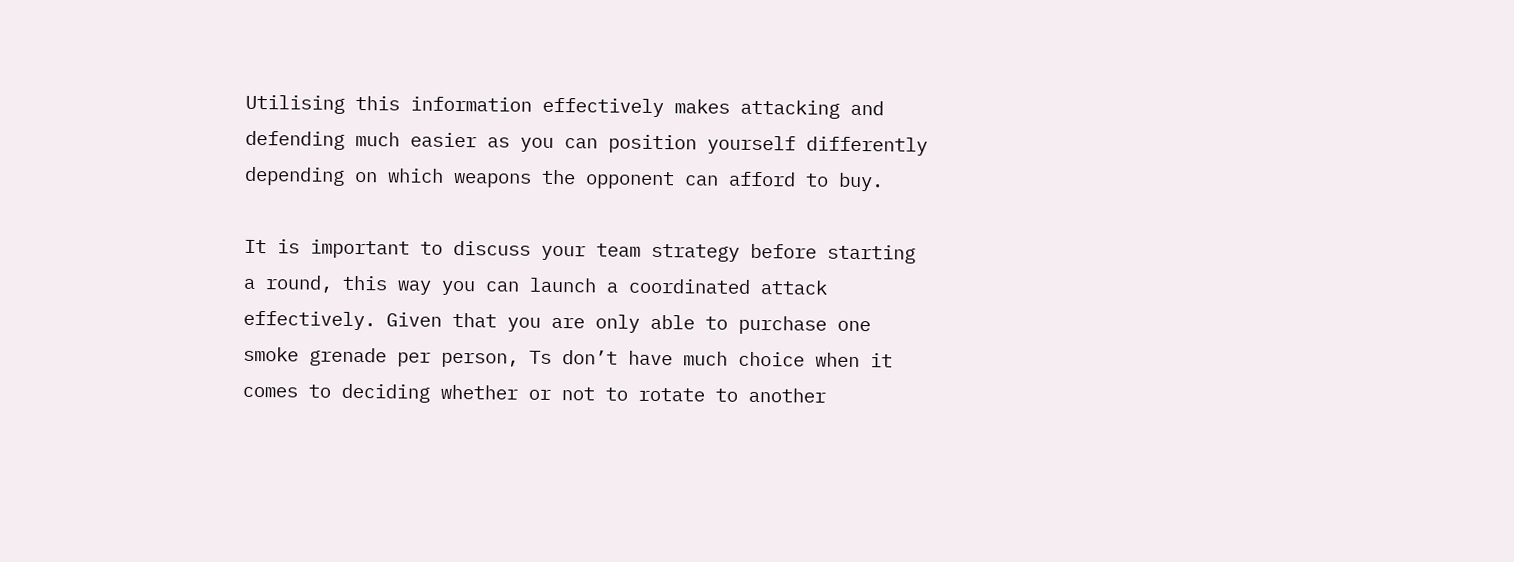Utilising this information effectively makes attacking and defending much easier as you can position yourself differently depending on which weapons the opponent can afford to buy.

It is important to discuss your team strategy before starting a round, this way you can launch a coordinated attack effectively. Given that you are only able to purchase one smoke grenade per person, Ts don’t have much choice when it comes to deciding whether or not to rotate to another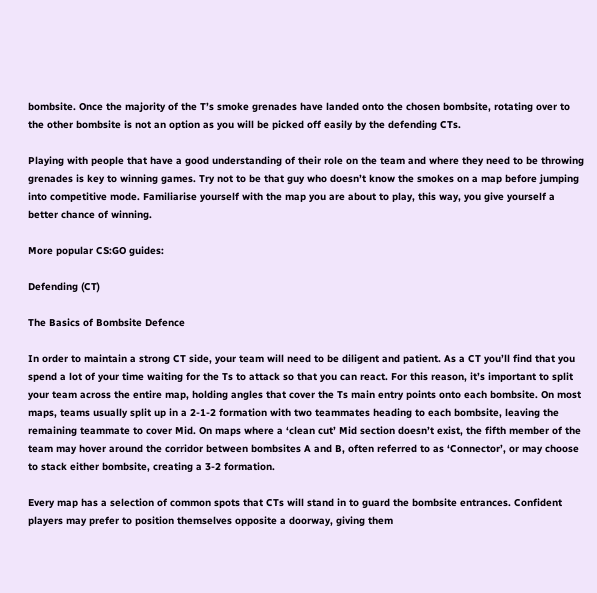bombsite. Once the majority of the T’s smoke grenades have landed onto the chosen bombsite, rotating over to the other bombsite is not an option as you will be picked off easily by the defending CTs.

Playing with people that have a good understanding of their role on the team and where they need to be throwing grenades is key to winning games. Try not to be that guy who doesn’t know the smokes on a map before jumping into competitive mode. Familiarise yourself with the map you are about to play, this way, you give yourself a better chance of winning.

More popular CS:GO guides:

Defending (CT)

The Basics of Bombsite Defence

In order to maintain a strong CT side, your team will need to be diligent and patient. As a CT you’ll find that you spend a lot of your time waiting for the Ts to attack so that you can react. For this reason, it’s important to split your team across the entire map, holding angles that cover the Ts main entry points onto each bombsite. On most maps, teams usually split up in a 2-1-2 formation with two teammates heading to each bombsite, leaving the remaining teammate to cover Mid. On maps where a ‘clean cut’ Mid section doesn’t exist, the fifth member of the team may hover around the corridor between bombsites A and B, often referred to as ‘Connector’, or may choose to stack either bombsite, creating a 3-2 formation.

Every map has a selection of common spots that CTs will stand in to guard the bombsite entrances. Confident players may prefer to position themselves opposite a doorway, giving them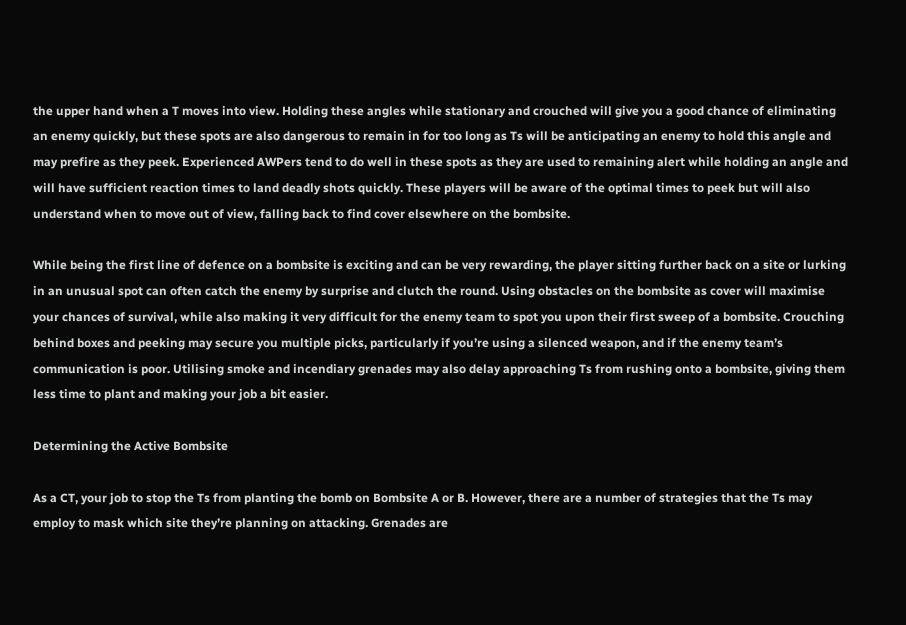the upper hand when a T moves into view. Holding these angles while stationary and crouched will give you a good chance of eliminating an enemy quickly, but these spots are also dangerous to remain in for too long as Ts will be anticipating an enemy to hold this angle and may prefire as they peek. Experienced AWPers tend to do well in these spots as they are used to remaining alert while holding an angle and will have sufficient reaction times to land deadly shots quickly. These players will be aware of the optimal times to peek but will also understand when to move out of view, falling back to find cover elsewhere on the bombsite.

While being the first line of defence on a bombsite is exciting and can be very rewarding, the player sitting further back on a site or lurking in an unusual spot can often catch the enemy by surprise and clutch the round. Using obstacles on the bombsite as cover will maximise your chances of survival, while also making it very difficult for the enemy team to spot you upon their first sweep of a bombsite. Crouching behind boxes and peeking may secure you multiple picks, particularly if you’re using a silenced weapon, and if the enemy team’s communication is poor. Utilising smoke and incendiary grenades may also delay approaching Ts from rushing onto a bombsite, giving them less time to plant and making your job a bit easier.

Determining the Active Bombsite

As a CT, your job to stop the Ts from planting the bomb on Bombsite A or B. However, there are a number of strategies that the Ts may employ to mask which site they’re planning on attacking. Grenades are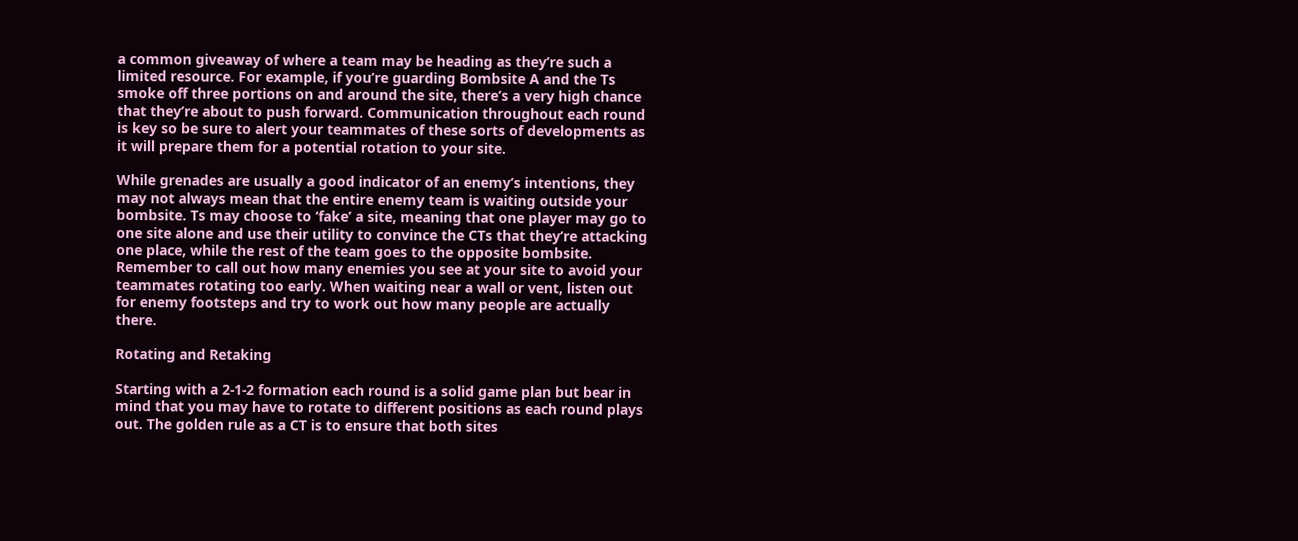a common giveaway of where a team may be heading as they’re such a limited resource. For example, if you’re guarding Bombsite A and the Ts smoke off three portions on and around the site, there’s a very high chance that they’re about to push forward. Communication throughout each round is key so be sure to alert your teammates of these sorts of developments as it will prepare them for a potential rotation to your site.

While grenades are usually a good indicator of an enemy’s intentions, they may not always mean that the entire enemy team is waiting outside your bombsite. Ts may choose to ‘fake’ a site, meaning that one player may go to one site alone and use their utility to convince the CTs that they’re attacking one place, while the rest of the team goes to the opposite bombsite. Remember to call out how many enemies you see at your site to avoid your teammates rotating too early. When waiting near a wall or vent, listen out for enemy footsteps and try to work out how many people are actually there.

Rotating and Retaking

Starting with a 2-1-2 formation each round is a solid game plan but bear in mind that you may have to rotate to different positions as each round plays out. The golden rule as a CT is to ensure that both sites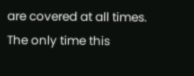are covered at all times. The only time this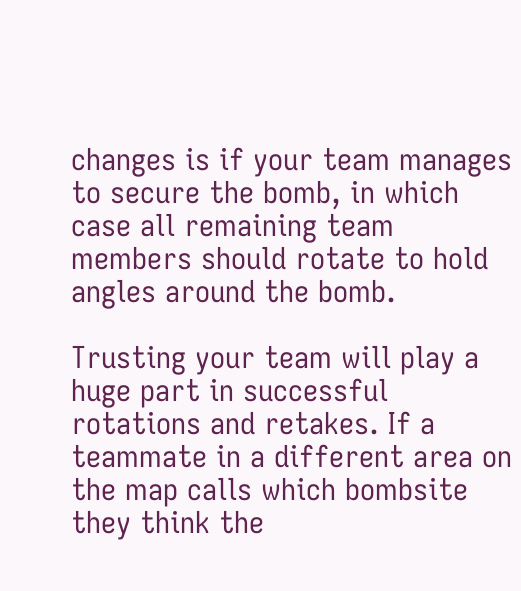changes is if your team manages to secure the bomb, in which case all remaining team members should rotate to hold angles around the bomb.

Trusting your team will play a huge part in successful rotations and retakes. If a teammate in a different area on the map calls which bombsite they think the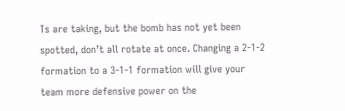Ts are taking, but the bomb has not yet been spotted, don’t all rotate at once. Changing a 2-1-2 formation to a 3-1-1 formation will give your team more defensive power on the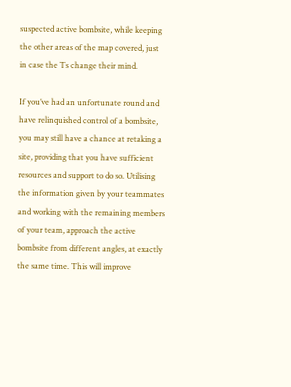suspected active bombsite, while keeping the other areas of the map covered, just in case the Ts change their mind.

If you’ve had an unfortunate round and have relinquished control of a bombsite, you may still have a chance at retaking a site, providing that you have sufficient resources and support to do so. Utilising the information given by your teammates and working with the remaining members of your team, approach the active bombsite from different angles, at exactly the same time. This will improve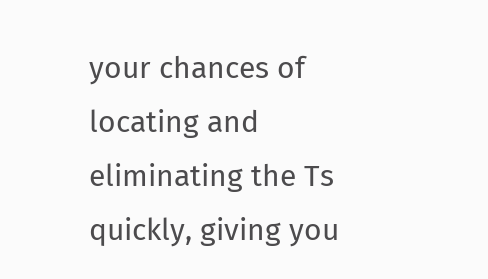your chances of locating and eliminating the Ts quickly, giving you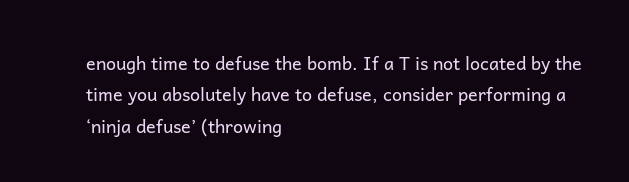enough time to defuse the bomb. If a T is not located by the time you absolutely have to defuse, consider performing a ‘ninja defuse’ (throwing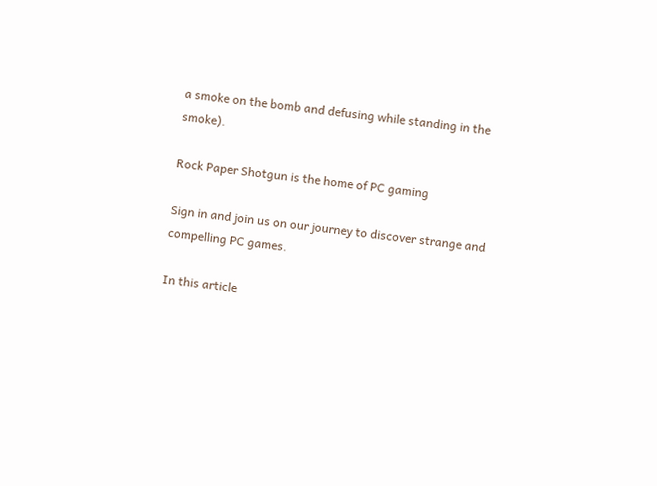a smoke on the bomb and defusing while standing in the smoke).

Rock Paper Shotgun is the home of PC gaming

Sign in and join us on our journey to discover strange and compelling PC games.

In this article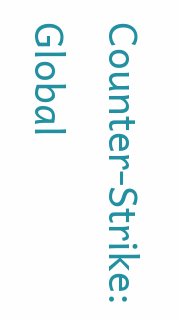Counter-Strike: Global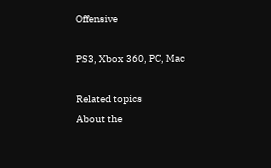Offensive

PS3, Xbox 360, PC, Mac

Related topics
About the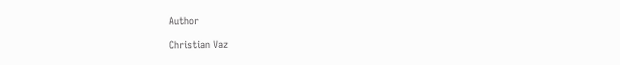Author

Christian Vaz